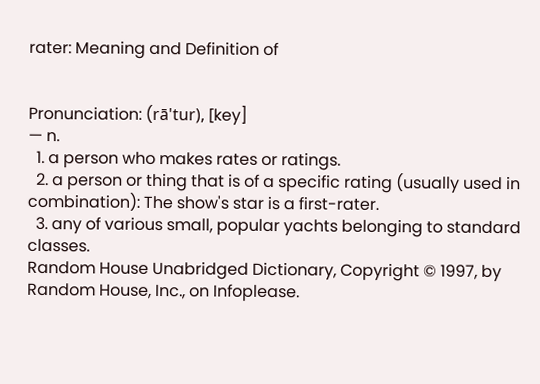rater: Meaning and Definition of


Pronunciation: (rā'tur), [key]
— n.
  1. a person who makes rates or ratings.
  2. a person or thing that is of a specific rating (usually used in combination): The show's star is a first-rater.
  3. any of various small, popular yachts belonging to standard classes.
Random House Unabridged Dictionary, Copyright © 1997, by Random House, Inc., on Infoplease.